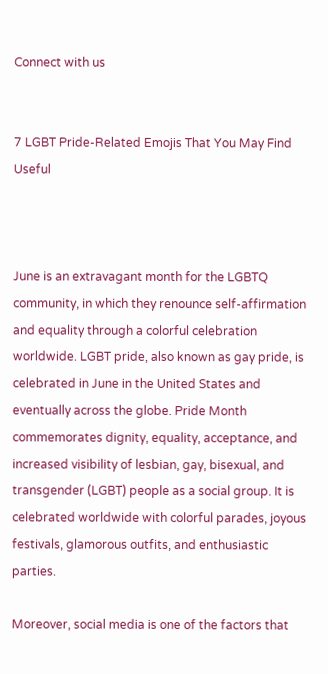Connect with us


7 LGBT Pride-Related Emojis That You May Find Useful



June is an extravagant month for the LGBTQ community, in which they renounce self-affirmation and equality through a colorful celebration worldwide. LGBT pride, also known as gay pride, is celebrated in June in the United States and eventually across the globe. Pride Month commemorates dignity, equality, acceptance, and increased visibility of lesbian, gay, bisexual, and transgender (LGBT) people as a social group. It is celebrated worldwide with colorful parades, joyous festivals, glamorous outfits, and enthusiastic parties.

Moreover, social media is one of the factors that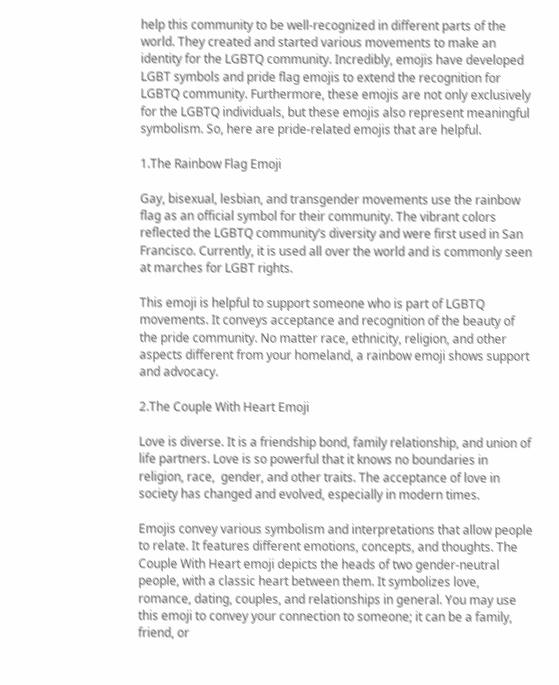help this community to be well-recognized in different parts of the world. They created and started various movements to make an identity for the LGBTQ community. Incredibly, emojis have developed LGBT symbols and pride flag emojis to extend the recognition for LGBTQ community. Furthermore, these emojis are not only exclusively for the LGBTQ individuals, but these emojis also represent meaningful symbolism. So, here are pride-related emojis that are helpful.

1.The Rainbow Flag Emoji

Gay, bisexual, lesbian, and transgender movements use the rainbow flag as an official symbol for their community. The vibrant colors reflected the LGBTQ community’s diversity and were first used in San Francisco. Currently, it is used all over the world and is commonly seen at marches for LGBT rights.

This emoji is helpful to support someone who is part of LGBTQ movements. It conveys acceptance and recognition of the beauty of the pride community. No matter race, ethnicity, religion, and other aspects different from your homeland, a rainbow emoji shows support and advocacy.

2.The Couple With Heart Emoji

Love is diverse. It is a friendship bond, family relationship, and union of life partners. Love is so powerful that it knows no boundaries in religion, race,  gender, and other traits. The acceptance of love in society has changed and evolved, especially in modern times.

Emojis convey various symbolism and interpretations that allow people to relate. It features different emotions, concepts, and thoughts. The Couple With Heart emoji depicts the heads of two gender-neutral people, with a classic heart between them. It symbolizes love, romance, dating, couples, and relationships in general. You may use this emoji to convey your connection to someone; it can be a family, friend, or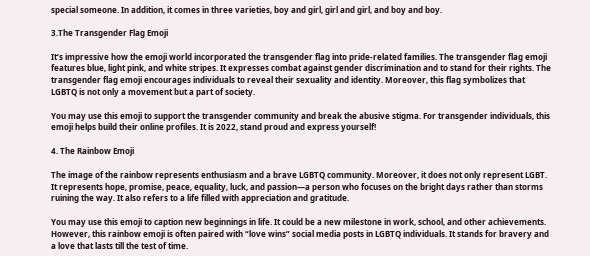special someone. In addition, it comes in three varieties, boy and girl, girl and girl, and boy and boy.

3.The Transgender Flag Emoji

It’s impressive how the emoji world incorporated the transgender flag into pride-related families. The transgender flag emoji features blue, light pink, and white stripes. It expresses combat against gender discrimination and to stand for their rights. The transgender flag emoji encourages individuals to reveal their sexuality and identity. Moreover, this flag symbolizes that LGBTQ is not only a movement but a part of society.

You may use this emoji to support the transgender community and break the abusive stigma. For transgender individuals, this emoji helps build their online profiles. It is 2022, stand proud and express yourself!

4. The Rainbow Emoji

The image of the rainbow represents enthusiasm and a brave LGBTQ community. Moreover, it does not only represent LGBT. It represents hope, promise, peace, equality, luck, and passion—a person who focuses on the bright days rather than storms ruining the way. It also refers to a life filled with appreciation and gratitude.

You may use this emoji to caption new beginnings in life. It could be a new milestone in work, school, and other achievements. However, this rainbow emoji is often paired with “love wins” social media posts in LGBTQ individuals. It stands for bravery and a love that lasts till the test of time.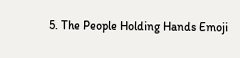5. The People Holding Hands Emoji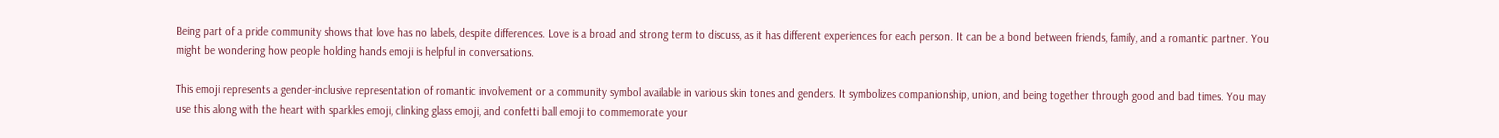Being part of a pride community shows that love has no labels, despite differences. Love is a broad and strong term to discuss, as it has different experiences for each person. It can be a bond between friends, family, and a romantic partner. You might be wondering how people holding hands emoji is helpful in conversations.

This emoji represents a gender-inclusive representation of romantic involvement or a community symbol available in various skin tones and genders. It symbolizes companionship, union, and being together through good and bad times. You may use this along with the heart with sparkles emoji, clinking glass emoji, and confetti ball emoji to commemorate your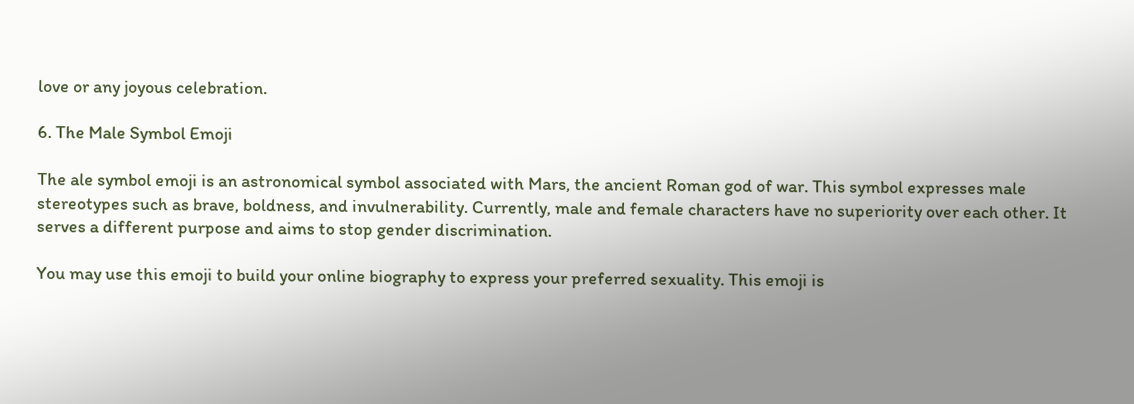love or any joyous celebration.

6. The Male Symbol Emoji

The ale symbol emoji is an astronomical symbol associated with Mars, the ancient Roman god of war. This symbol expresses male stereotypes such as brave, boldness, and invulnerability. Currently, male and female characters have no superiority over each other. It serves a different purpose and aims to stop gender discrimination.

You may use this emoji to build your online biography to express your preferred sexuality. This emoji is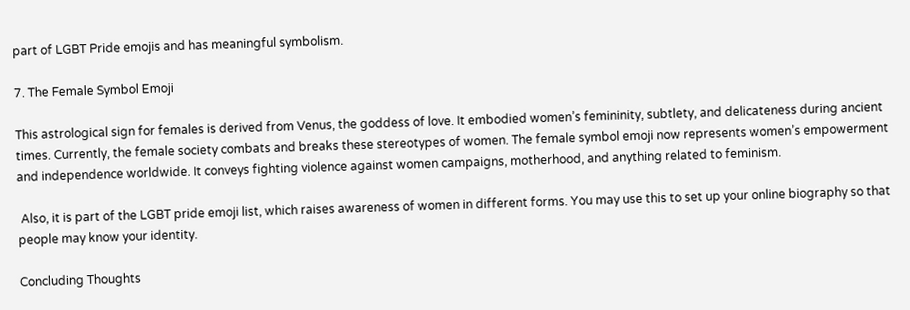part of LGBT Pride emojis and has meaningful symbolism.

7. The Female Symbol Emoji

This astrological sign for females is derived from Venus, the goddess of love. It embodied women’s femininity, subtlety, and delicateness during ancient times. Currently, the female society combats and breaks these stereotypes of women. The female symbol emoji now represents women’s empowerment and independence worldwide. It conveys fighting violence against women campaigns, motherhood, and anything related to feminism.

 Also, it is part of the LGBT pride emoji list, which raises awareness of women in different forms. You may use this to set up your online biography so that people may know your identity.

Concluding Thoughts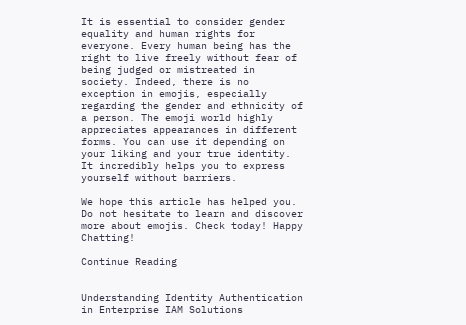It is essential to consider gender equality and human rights for everyone. Every human being has the right to live freely without fear of being judged or mistreated in society. Indeed, there is no exception in emojis, especially regarding the gender and ethnicity of a person. The emoji world highly appreciates appearances in different forms. You can use it depending on your liking and your true identity. It incredibly helps you to express yourself without barriers.

We hope this article has helped you. Do not hesitate to learn and discover more about emojis. Check today! Happy Chatting!

Continue Reading


Understanding Identity Authentication in Enterprise IAM Solutions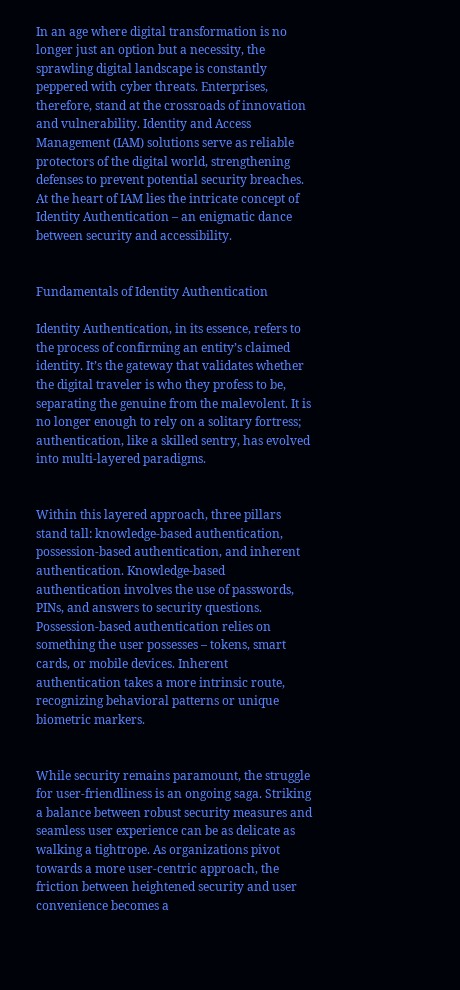In an age where digital transformation is no longer just an option but a necessity, the sprawling digital landscape is constantly peppered with cyber threats. Enterprises, therefore, stand at the crossroads of innovation and vulnerability. Identity and Access Management (IAM) solutions serve as reliable protectors of the digital world, strengthening defenses to prevent potential security breaches. At the heart of IAM lies the intricate concept of Identity Authentication – an enigmatic dance between security and accessibility.


Fundamentals of Identity Authentication

Identity Authentication, in its essence, refers to the process of confirming an entity’s claimed identity. It’s the gateway that validates whether the digital traveler is who they profess to be, separating the genuine from the malevolent. It is no longer enough to rely on a solitary fortress; authentication, like a skilled sentry, has evolved into multi-layered paradigms.


Within this layered approach, three pillars stand tall: knowledge-based authentication, possession-based authentication, and inherent authentication. Knowledge-based authentication involves the use of passwords, PINs, and answers to security questions. Possession-based authentication relies on something the user possesses – tokens, smart cards, or mobile devices. Inherent authentication takes a more intrinsic route, recognizing behavioral patterns or unique biometric markers.


While security remains paramount, the struggle for user-friendliness is an ongoing saga. Striking a balance between robust security measures and seamless user experience can be as delicate as walking a tightrope. As organizations pivot towards a more user-centric approach, the friction between heightened security and user convenience becomes a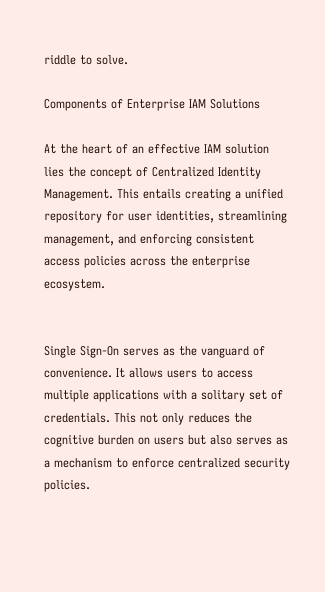riddle to solve.

Components of Enterprise IAM Solutions

At the heart of an effective IAM solution lies the concept of Centralized Identity Management. This entails creating a unified repository for user identities, streamlining management, and enforcing consistent access policies across the enterprise ecosystem.


Single Sign-On serves as the vanguard of convenience. It allows users to access multiple applications with a solitary set of credentials. This not only reduces the cognitive burden on users but also serves as a mechanism to enforce centralized security policies.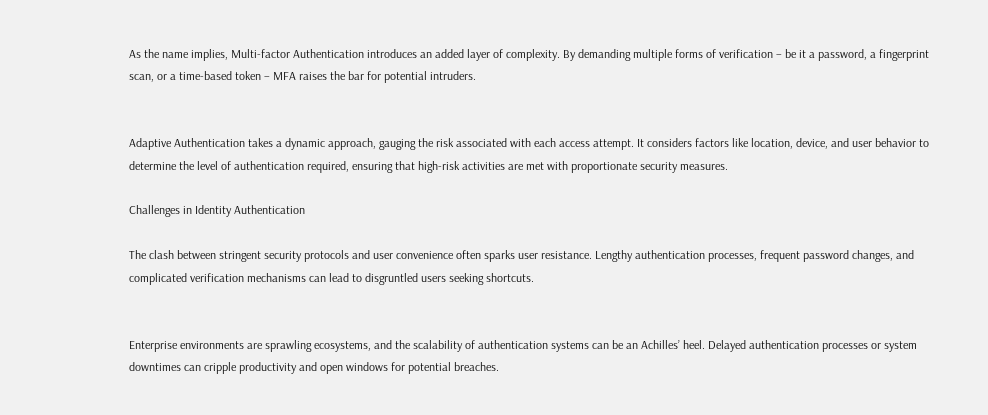As the name implies, Multi-factor Authentication introduces an added layer of complexity. By demanding multiple forms of verification – be it a password, a fingerprint scan, or a time-based token – MFA raises the bar for potential intruders.


Adaptive Authentication takes a dynamic approach, gauging the risk associated with each access attempt. It considers factors like location, device, and user behavior to determine the level of authentication required, ensuring that high-risk activities are met with proportionate security measures.

Challenges in Identity Authentication

The clash between stringent security protocols and user convenience often sparks user resistance. Lengthy authentication processes, frequent password changes, and complicated verification mechanisms can lead to disgruntled users seeking shortcuts.


Enterprise environments are sprawling ecosystems, and the scalability of authentication systems can be an Achilles’ heel. Delayed authentication processes or system downtimes can cripple productivity and open windows for potential breaches.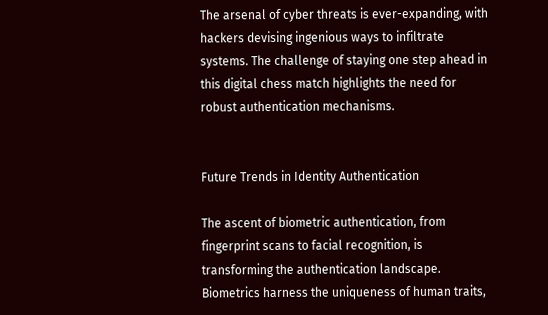The arsenal of cyber threats is ever-expanding, with hackers devising ingenious ways to infiltrate systems. The challenge of staying one step ahead in this digital chess match highlights the need for robust authentication mechanisms.


Future Trends in Identity Authentication

The ascent of biometric authentication, from fingerprint scans to facial recognition, is transforming the authentication landscape. Biometrics harness the uniqueness of human traits,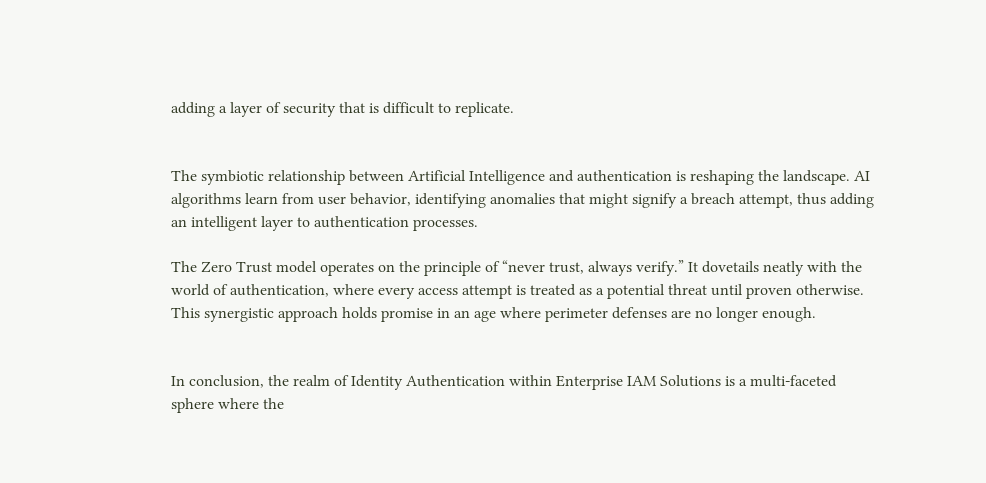adding a layer of security that is difficult to replicate.


The symbiotic relationship between Artificial Intelligence and authentication is reshaping the landscape. AI algorithms learn from user behavior, identifying anomalies that might signify a breach attempt, thus adding an intelligent layer to authentication processes.

The Zero Trust model operates on the principle of “never trust, always verify.” It dovetails neatly with the world of authentication, where every access attempt is treated as a potential threat until proven otherwise. This synergistic approach holds promise in an age where perimeter defenses are no longer enough.


In conclusion, the realm of Identity Authentication within Enterprise IAM Solutions is a multi-faceted sphere where the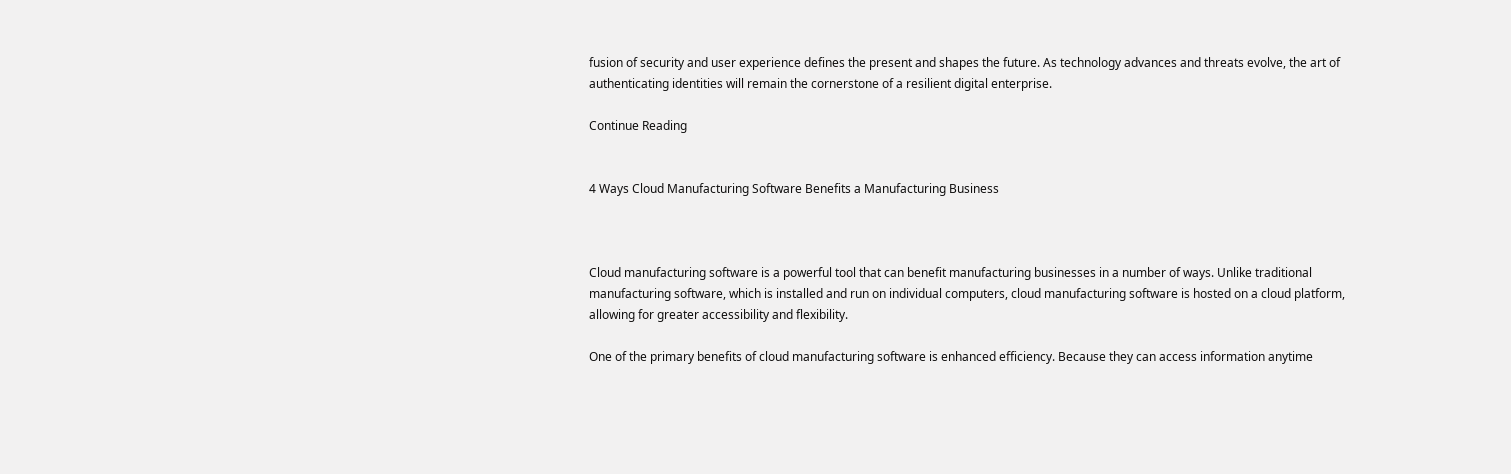fusion of security and user experience defines the present and shapes the future. As technology advances and threats evolve, the art of authenticating identities will remain the cornerstone of a resilient digital enterprise.

Continue Reading


4 Ways Cloud Manufacturing Software Benefits a Manufacturing Business



Cloud manufacturing software is a powerful tool that can benefit manufacturing businesses in a number of ways. Unlike traditional manufacturing software, which is installed and run on individual computers, cloud manufacturing software is hosted on a cloud platform, allowing for greater accessibility and flexibility.

One of the primary benefits of cloud manufacturing software is enhanced efficiency. Because they can access information anytime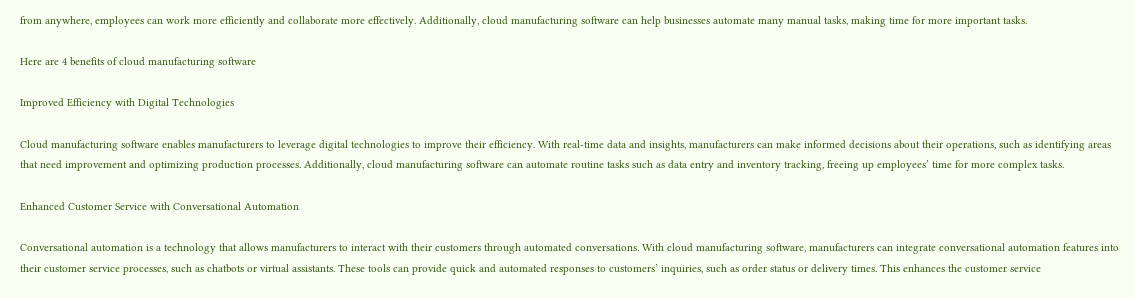from anywhere, employees can work more efficiently and collaborate more effectively. Additionally, cloud manufacturing software can help businesses automate many manual tasks, making time for more important tasks.

Here are 4 benefits of cloud manufacturing software

Improved Efficiency with Digital Technologies

Cloud manufacturing software enables manufacturers to leverage digital technologies to improve their efficiency. With real-time data and insights, manufacturers can make informed decisions about their operations, such as identifying areas that need improvement and optimizing production processes. Additionally, cloud manufacturing software can automate routine tasks such as data entry and inventory tracking, freeing up employees’ time for more complex tasks.

Enhanced Customer Service with Conversational Automation

Conversational automation is a technology that allows manufacturers to interact with their customers through automated conversations. With cloud manufacturing software, manufacturers can integrate conversational automation features into their customer service processes, such as chatbots or virtual assistants. These tools can provide quick and automated responses to customers’ inquiries, such as order status or delivery times. This enhances the customer service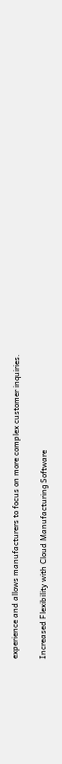experience and allows manufacturers to focus on more complex customer inquiries.

Increased Flexibility with Cloud Manufacturing Software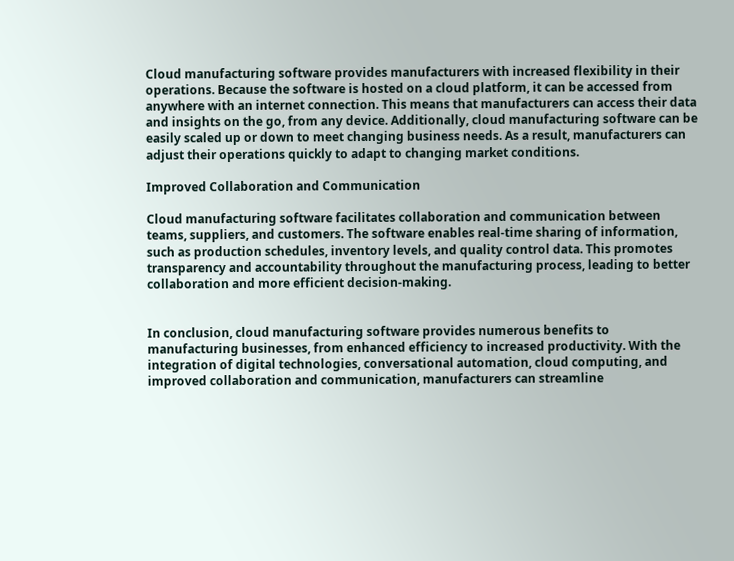Cloud manufacturing software provides manufacturers with increased flexibility in their operations. Because the software is hosted on a cloud platform, it can be accessed from anywhere with an internet connection. This means that manufacturers can access their data and insights on the go, from any device. Additionally, cloud manufacturing software can be easily scaled up or down to meet changing business needs. As a result, manufacturers can adjust their operations quickly to adapt to changing market conditions.

Improved Collaboration and Communication

Cloud manufacturing software facilitates collaboration and communication between teams, suppliers, and customers. The software enables real-time sharing of information, such as production schedules, inventory levels, and quality control data. This promotes transparency and accountability throughout the manufacturing process, leading to better collaboration and more efficient decision-making.


In conclusion, cloud manufacturing software provides numerous benefits to manufacturing businesses, from enhanced efficiency to increased productivity. With the integration of digital technologies, conversational automation, cloud computing, and improved collaboration and communication, manufacturers can streamline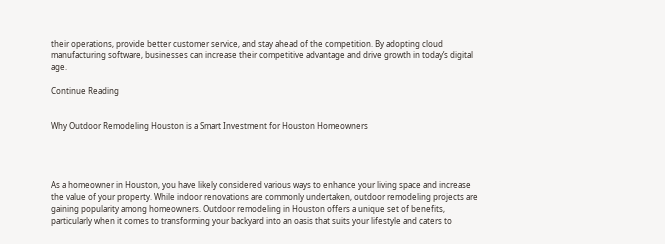their operations, provide better customer service, and stay ahead of the competition. By adopting cloud manufacturing software, businesses can increase their competitive advantage and drive growth in today’s digital age.

Continue Reading


Why Outdoor Remodeling Houston is a Smart Investment for Houston Homeowners




As a homeowner in Houston, you have likely considered various ways to enhance your living space and increase the value of your property. While indoor renovations are commonly undertaken, outdoor remodeling projects are gaining popularity among homeowners. Outdoor remodeling in Houston offers a unique set of benefits, particularly when it comes to transforming your backyard into an oasis that suits your lifestyle and caters to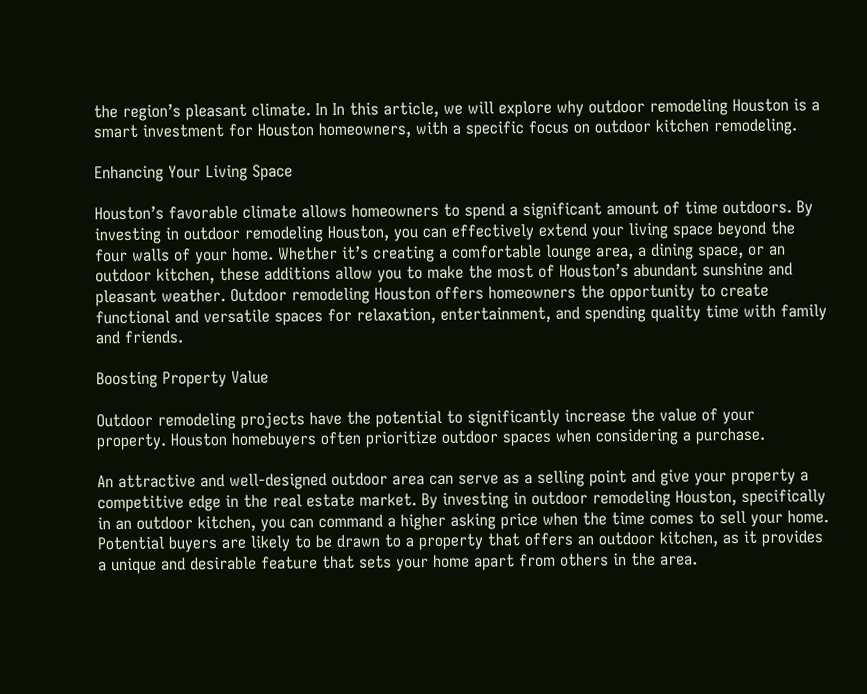the region’s pleasant climate. In In this article, we will explore why outdoor remodeling Houston is a smart investment for Houston homeowners, with a specific focus on outdoor kitchen remodeling.

Enhancing Your Living Space

Houston’s favorable climate allows homeowners to spend a significant amount of time outdoors. By investing in outdoor remodeling Houston, you can effectively extend your living space beyond the four walls of your home. Whether it’s creating a comfortable lounge area, a dining space, or an outdoor kitchen, these additions allow you to make the most of Houston’s abundant sunshine and pleasant weather. Outdoor remodeling Houston offers homeowners the opportunity to create functional and versatile spaces for relaxation, entertainment, and spending quality time with family and friends.

Boosting Property Value

Outdoor remodeling projects have the potential to significantly increase the value of your property. Houston homebuyers often prioritize outdoor spaces when considering a purchase.

An attractive and well-designed outdoor area can serve as a selling point and give your property a competitive edge in the real estate market. By investing in outdoor remodeling Houston, specifically in an outdoor kitchen, you can command a higher asking price when the time comes to sell your home. Potential buyers are likely to be drawn to a property that offers an outdoor kitchen, as it provides a unique and desirable feature that sets your home apart from others in the area.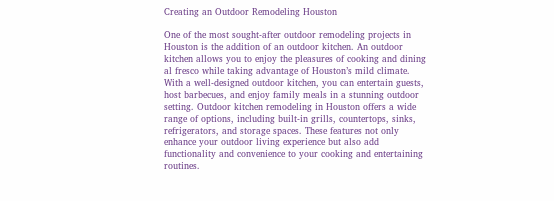Creating an Outdoor Remodeling Houston

One of the most sought-after outdoor remodeling projects in Houston is the addition of an outdoor kitchen. An outdoor kitchen allows you to enjoy the pleasures of cooking and dining al fresco while taking advantage of Houston’s mild climate. With a well-designed outdoor kitchen, you can entertain guests, host barbecues, and enjoy family meals in a stunning outdoor setting. Outdoor kitchen remodeling in Houston offers a wide range of options, including built-in grills, countertops, sinks, refrigerators, and storage spaces. These features not only enhance your outdoor living experience but also add functionality and convenience to your cooking and entertaining routines.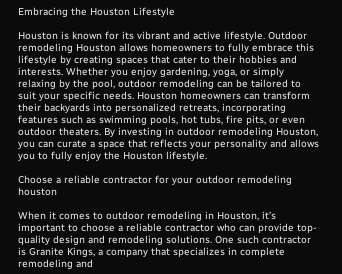Embracing the Houston Lifestyle

Houston is known for its vibrant and active lifestyle. Outdoor remodeling Houston allows homeowners to fully embrace this lifestyle by creating spaces that cater to their hobbies and interests. Whether you enjoy gardening, yoga, or simply relaxing by the pool, outdoor remodeling can be tailored to suit your specific needs. Houston homeowners can transform their backyards into personalized retreats, incorporating features such as swimming pools, hot tubs, fire pits, or even outdoor theaters. By investing in outdoor remodeling Houston, you can curate a space that reflects your personality and allows you to fully enjoy the Houston lifestyle.

Choose a reliable contractor for your outdoor remodeling houston

When it comes to outdoor remodeling in Houston, it’s important to choose a reliable contractor who can provide top-quality design and remodeling solutions. One such contractor is Granite Kings, a company that specializes in complete remodeling and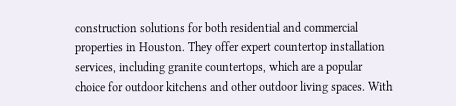construction solutions for both residential and commercial properties in Houston. They offer expert countertop installation services, including granite countertops, which are a popular choice for outdoor kitchens and other outdoor living spaces. With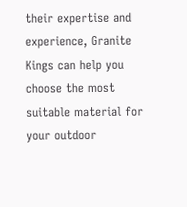their expertise and experience, Granite Kings can help you choose the most suitable material for your outdoor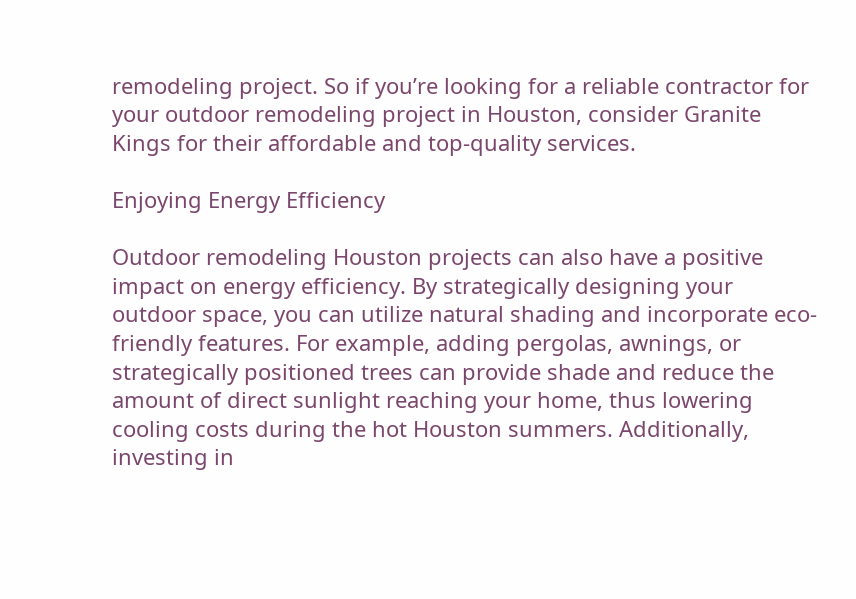remodeling project. So if you’re looking for a reliable contractor for your outdoor remodeling project in Houston, consider Granite Kings for their affordable and top-quality services.

Enjoying Energy Efficiency

Outdoor remodeling Houston projects can also have a positive impact on energy efficiency. By strategically designing your outdoor space, you can utilize natural shading and incorporate eco-friendly features. For example, adding pergolas, awnings, or strategically positioned trees can provide shade and reduce the amount of direct sunlight reaching your home, thus lowering cooling costs during the hot Houston summers. Additionally, investing in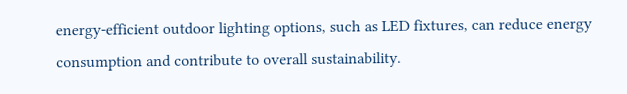energy-efficient outdoor lighting options, such as LED fixtures, can reduce energy consumption and contribute to overall sustainability.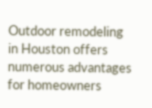Outdoor remodeling in Houston offers numerous advantages for homeowners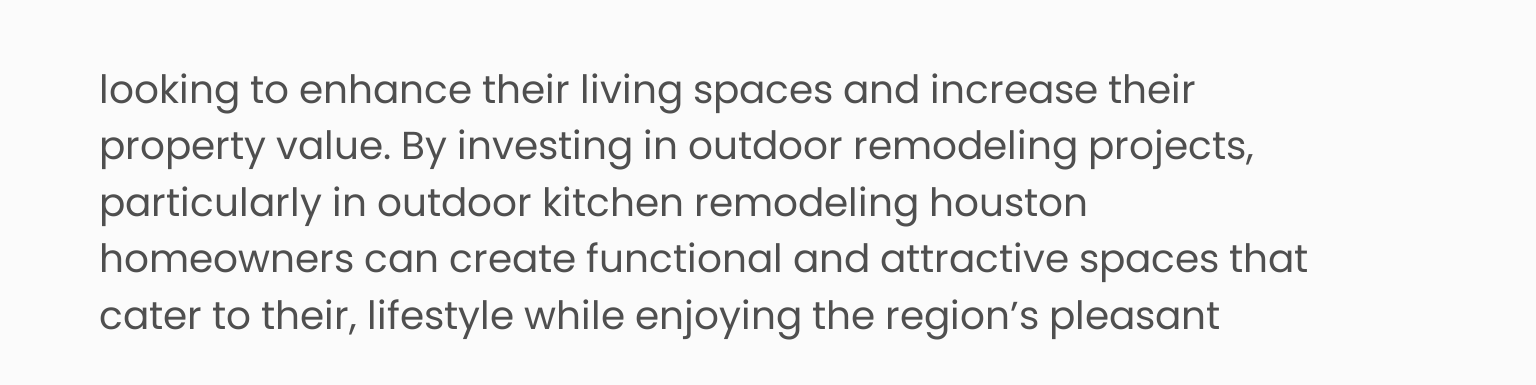looking to enhance their living spaces and increase their property value. By investing in outdoor remodeling projects, particularly in outdoor kitchen remodeling houston homeowners can create functional and attractive spaces that cater to their, lifestyle while enjoying the region’s pleasant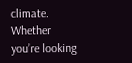climate. Whether you’re looking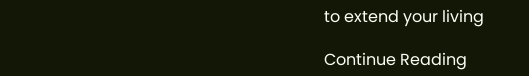to extend your living

Continue Reading